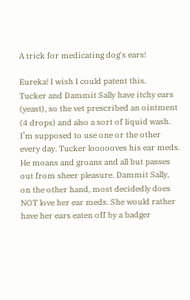A trick for medicating dog's ears!

Eureka! I wish I could patent this.
Tucker and Dammit Sally have itchy ears (yeast), so the vet prescribed an ointment (4 drops) and also a sort of liquid wash. I’m supposed to use one or the other every day. Tucker loooooves his ear meds. He moans and groans and all but passes out from sheer pleasure. Dammit Sally, on the other hand, most decidedly does NOT love her ear meds. She would rather have her ears eaten off by a badger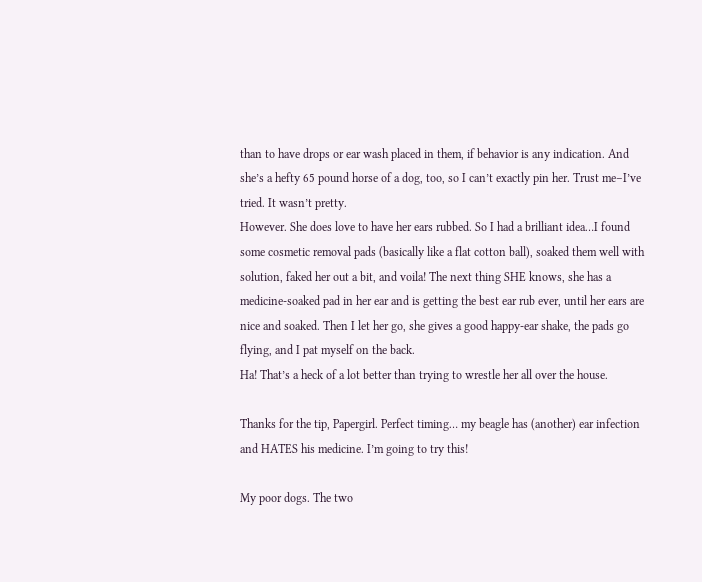than to have drops or ear wash placed in them, if behavior is any indication. And she’s a hefty 65 pound horse of a dog, too, so I can’t exactly pin her. Trust me–I’ve tried. It wasn’t pretty.
However. She does love to have her ears rubbed. So I had a brilliant idea…I found some cosmetic removal pads (basically like a flat cotton ball), soaked them well with solution, faked her out a bit, and voila! The next thing SHE knows, she has a medicine-soaked pad in her ear and is getting the best ear rub ever, until her ears are nice and soaked. Then I let her go, she gives a good happy-ear shake, the pads go flying, and I pat myself on the back.
Ha! That’s a heck of a lot better than trying to wrestle her all over the house.

Thanks for the tip, Papergirl. Perfect timing… my beagle has (another) ear infection and HATES his medicine. I’m going to try this!

My poor dogs. The two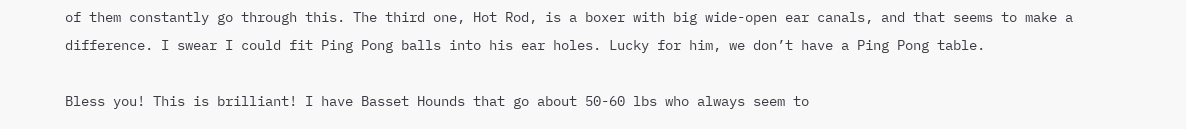of them constantly go through this. The third one, Hot Rod, is a boxer with big wide-open ear canals, and that seems to make a difference. I swear I could fit Ping Pong balls into his ear holes. Lucky for him, we don’t have a Ping Pong table.

Bless you! This is brilliant! I have Basset Hounds that go about 50-60 lbs who always seem to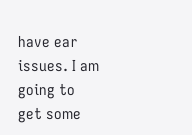have ear issues. I am going to get some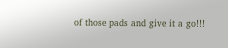of those pads and give it a go!!!